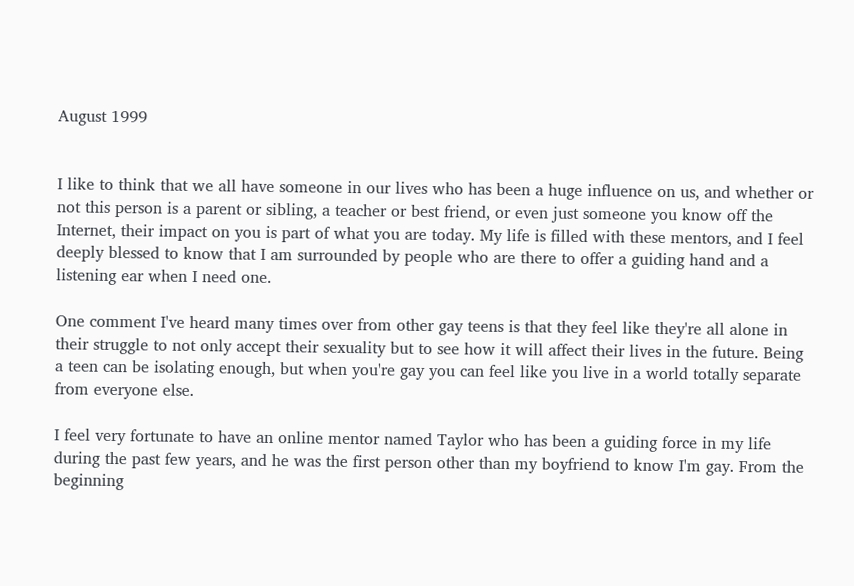August 1999


I like to think that we all have someone in our lives who has been a huge influence on us, and whether or not this person is a parent or sibling, a teacher or best friend, or even just someone you know off the Internet, their impact on you is part of what you are today. My life is filled with these mentors, and I feel deeply blessed to know that I am surrounded by people who are there to offer a guiding hand and a listening ear when I need one.

One comment I've heard many times over from other gay teens is that they feel like they're all alone in their struggle to not only accept their sexuality but to see how it will affect their lives in the future. Being a teen can be isolating enough, but when you're gay you can feel like you live in a world totally separate from everyone else.

I feel very fortunate to have an online mentor named Taylor who has been a guiding force in my life during the past few years, and he was the first person other than my boyfriend to know I'm gay. From the beginning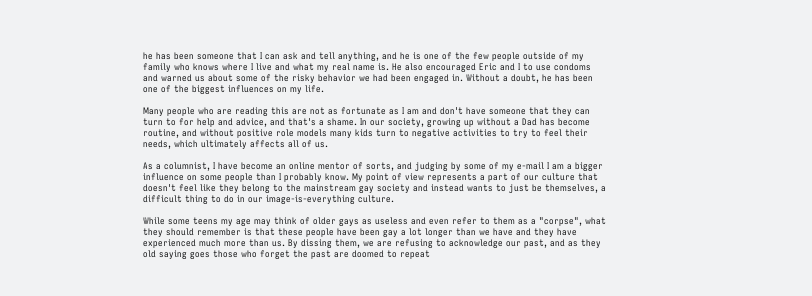he has been someone that I can ask and tell anything, and he is one of the few people outside of my family who knows where I live and what my real name is. He also encouraged Eric and I to use condoms and warned us about some of the risky behavior we had been engaged in. Without a doubt, he has been one of the biggest influences on my life.

Many people who are reading this are not as fortunate as I am and don't have someone that they can turn to for help and advice, and that's a shame. In our society, growing up without a Dad has become routine, and without positive role models many kids turn to negative activities to try to feel their needs, which ultimately affects all of us.

As a columnist, I have become an online mentor of sorts, and judging by some of my e-mail I am a bigger influence on some people than I probably know. My point of view represents a part of our culture that doesn't feel like they belong to the mainstream gay society and instead wants to just be themselves, a difficult thing to do in our image-is-everything culture.

While some teens my age may think of older gays as useless and even refer to them as a "corpse", what they should remember is that these people have been gay a lot longer than we have and they have experienced much more than us. By dissing them, we are refusing to acknowledge our past, and as they old saying goes those who forget the past are doomed to repeat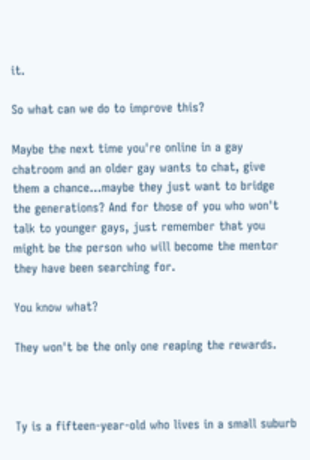it.

So what can we do to improve this?

Maybe the next time you're online in a gay chatroom and an older gay wants to chat, give them a chance...maybe they just want to bridge the generations? And for those of you who won't talk to younger gays, just remember that you might be the person who will become the mentor they have been searching for.

You know what?

They won't be the only one reaping the rewards.



Ty is a fifteen-year-old who lives in a small suburb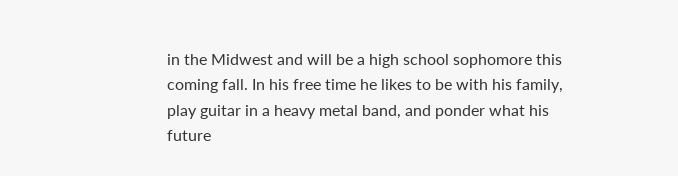in the Midwest and will be a high school sophomore this coming fall. In his free time he likes to be with his family, play guitar in a heavy metal band, and ponder what his future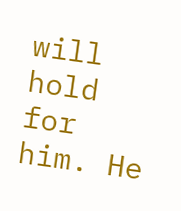will hold for him. He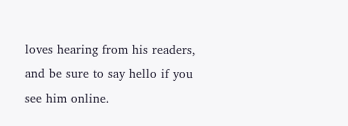loves hearing from his readers, and be sure to say hello if you see him online.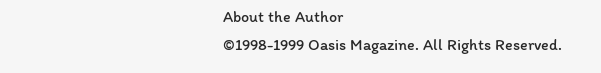About the Author
©1998-1999 Oasis Magazine. All Rights Reserved.